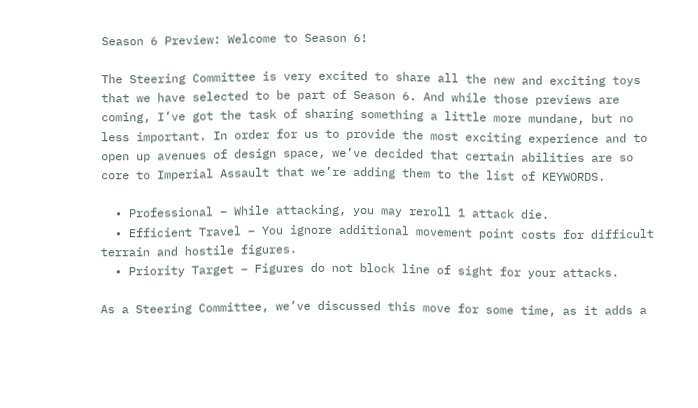Season 6 Preview: Welcome to Season 6!

The Steering Committee is very excited to share all the new and exciting toys that we have selected to be part of Season 6. And while those previews are coming, I’ve got the task of sharing something a little more mundane, but no less important. In order for us to provide the most exciting experience and to open up avenues of design space, we’ve decided that certain abilities are so core to Imperial Assault that we’re adding them to the list of KEYWORDS.

  • Professional – While attacking, you may reroll 1 attack die.
  • Efficient Travel – You ignore additional movement point costs for difficult terrain and hostile figures.
  • Priority Target – Figures do not block line of sight for your attacks.

As a Steering Committee, we’ve discussed this move for some time, as it adds a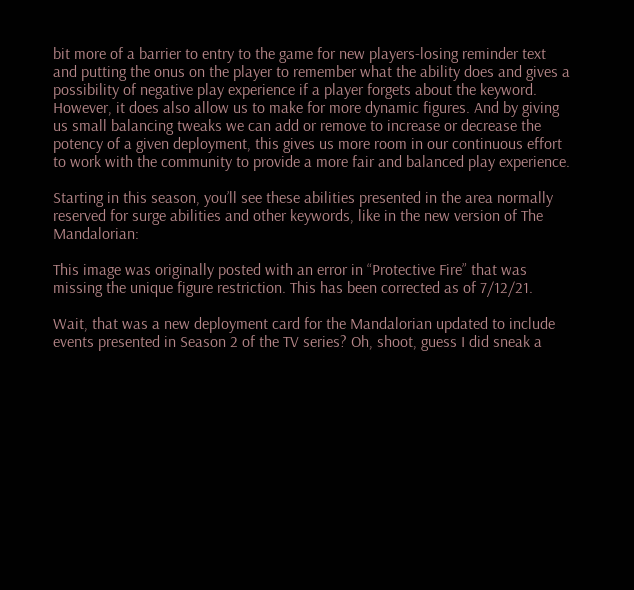bit more of a barrier to entry to the game for new players-losing reminder text and putting the onus on the player to remember what the ability does and gives a possibility of negative play experience if a player forgets about the keyword. However, it does also allow us to make for more dynamic figures. And by giving us small balancing tweaks we can add or remove to increase or decrease the potency of a given deployment, this gives us more room in our continuous effort to work with the community to provide a more fair and balanced play experience.

Starting in this season, you’ll see these abilities presented in the area normally reserved for surge abilities and other keywords, like in the new version of The Mandalorian:

This image was originally posted with an error in “Protective Fire” that was missing the unique figure restriction. This has been corrected as of 7/12/21.

Wait, that was a new deployment card for the Mandalorian updated to include events presented in Season 2 of the TV series? Oh, shoot, guess I did sneak a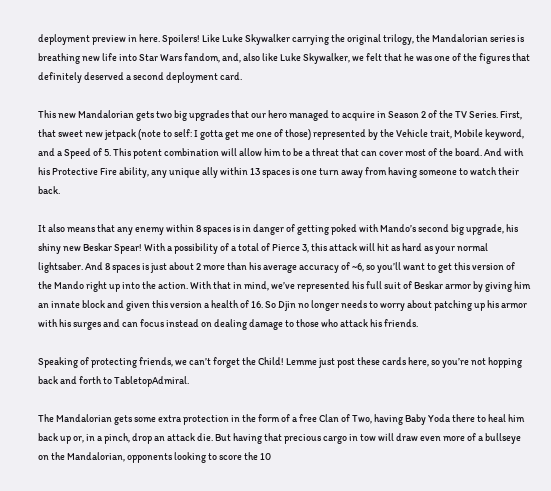deployment preview in here. Spoilers! Like Luke Skywalker carrying the original trilogy, the Mandalorian series is breathing new life into Star Wars fandom, and, also like Luke Skywalker, we felt that he was one of the figures that definitely deserved a second deployment card.

This new Mandalorian gets two big upgrades that our hero managed to acquire in Season 2 of the TV Series. First, that sweet new jetpack (note to self: I gotta get me one of those) represented by the Vehicle trait, Mobile keyword, and a Speed of 5. This potent combination will allow him to be a threat that can cover most of the board. And with his Protective Fire ability, any unique ally within 13 spaces is one turn away from having someone to watch their back.

It also means that any enemy within 8 spaces is in danger of getting poked with Mando’s second big upgrade, his shiny new Beskar Spear! With a possibility of a total of Pierce 3, this attack will hit as hard as your normal lightsaber. And 8 spaces is just about 2 more than his average accuracy of ~6, so you’ll want to get this version of the Mando right up into the action. With that in mind, we’ve represented his full suit of Beskar armor by giving him an innate block and given this version a health of 16. So Djin no longer needs to worry about patching up his armor with his surges and can focus instead on dealing damage to those who attack his friends.

Speaking of protecting friends, we can’t forget the Child! Lemme just post these cards here, so you’re not hopping back and forth to TabletopAdmiral.

The Mandalorian gets some extra protection in the form of a free Clan of Two, having Baby Yoda there to heal him back up or, in a pinch, drop an attack die. But having that precious cargo in tow will draw even more of a bullseye on the Mandalorian, opponents looking to score the 10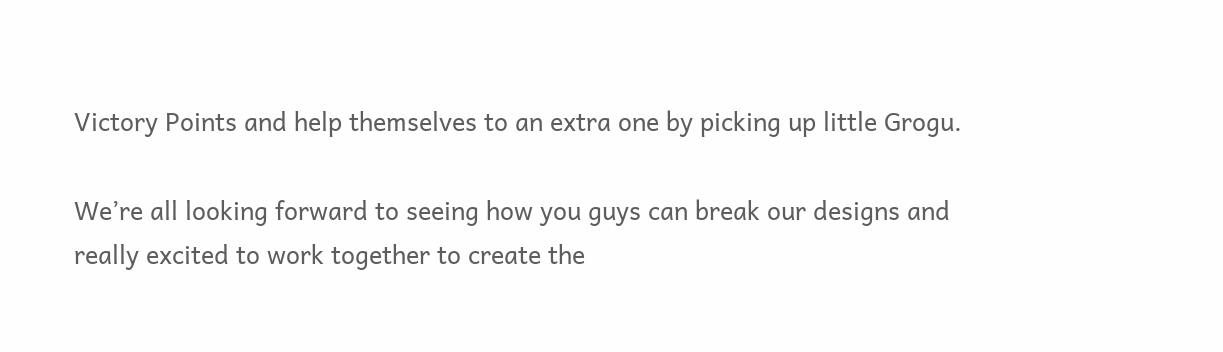Victory Points and help themselves to an extra one by picking up little Grogu.

We’re all looking forward to seeing how you guys can break our designs and really excited to work together to create the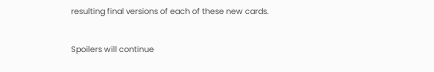resulting final versions of each of these new cards.

Spoilers will continue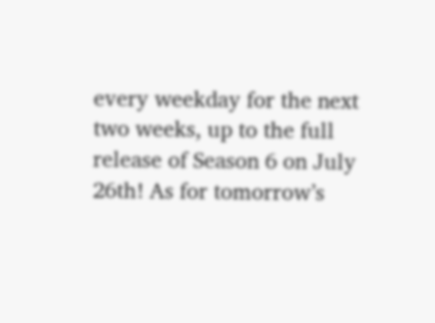every weekday for the next two weeks, up to the full release of Season 6 on July 26th! As for tomorrow’s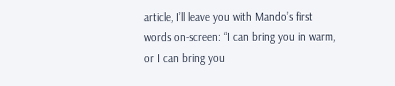article, I’ll leave you with Mando’s first words on-screen: “I can bring you in warm, or I can bring you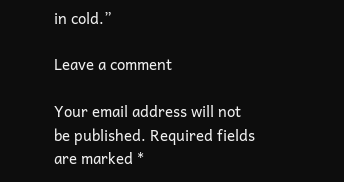in cold.”

Leave a comment

Your email address will not be published. Required fields are marked *